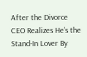After the Divorce CEO Realizes He’s the Stand-In Lover By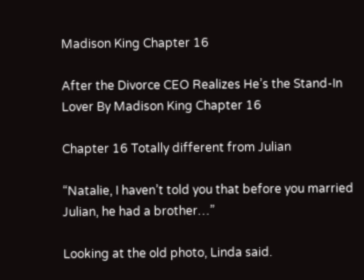Madison King Chapter 16

After the Divorce CEO Realizes He’s the Stand-In Lover By Madison King Chapter 16

Chapter 16 Totally different from Julian

“Natalie, I haven’t told you that before you married Julian, he had a brother…”

Looking at the old photo, Linda said.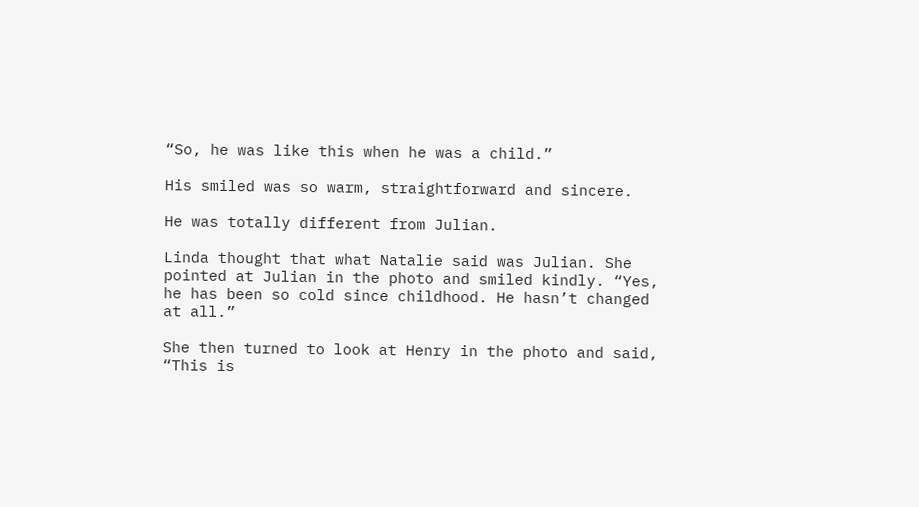“So, he was like this when he was a child.”

His smiled was so warm, straightforward and sincere.

He was totally different from Julian.

Linda thought that what Natalie said was Julian. She pointed at Julian in the photo and smiled kindly. “Yes, he has been so cold since childhood. He hasn’t changed at all.”

She then turned to look at Henry in the photo and said, “This is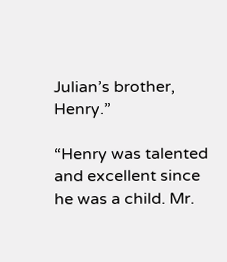Julian’s brother, Henry.”

“Henry was talented and excellent since he was a child. Mr.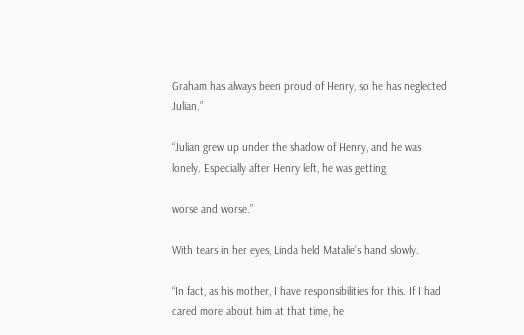Graham has always been proud of Henry, so he has neglected Julian.”

“Julian grew up under the shadow of Henry, and he was lonely. Especially after Henry left, he was getting

worse and worse.”

With tears in her eyes, Linda held Matalie’s hand slowly.

“In fact, as his mother, I have responsibilities for this. If I had cared more about him at that time, he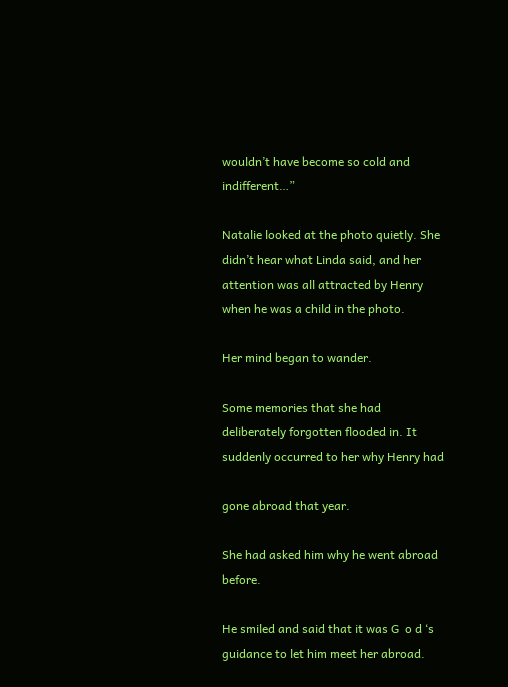wouldn’t have become so cold and indifferent…”

Natalie looked at the photo quietly. She didn’t hear what Linda said, and her attention was all attracted by Henry when he was a child in the photo.

Her mind began to wander.

Some memories that she had deliberately forgotten flooded in. It suddenly occurred to her why Henry had

gone abroad that year.

She had asked him why he went abroad before.

He smiled and said that it was G  o d ‘s guidance to let him meet her abroad.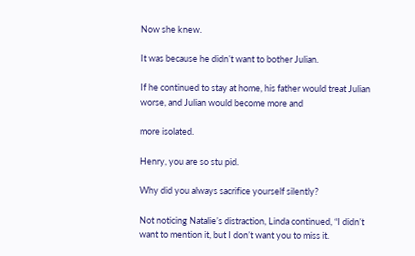Now she knew.

It was because he didn’t want to bother Julian.

If he continued to stay at home, his father would treat Julian worse, and Julian would become more and

more isolated.

Henry, you are so stu pid.

Why did you always sacrifice yourself silently?

Not noticing Natalie’s distraction, Linda continued, “I didn’t want to mention it, but I don’t want you to miss it.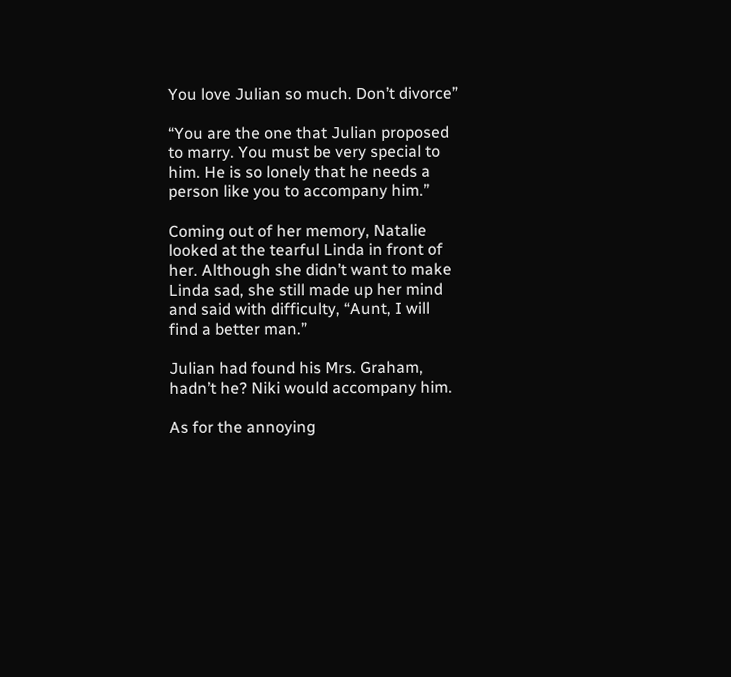You love Julian so much. Don’t divorce”

“You are the one that Julian proposed to marry. You must be very special to him. He is so lonely that he needs a person like you to accompany him.”

Coming out of her memory, Natalie looked at the tearful Linda in front of her. Although she didn’t want to make Linda sad, she still made up her mind and said with difficulty, “Aunt, I will find a better man.”

Julian had found his Mrs. Graham, hadn’t he? Niki would accompany him.

As for the annoying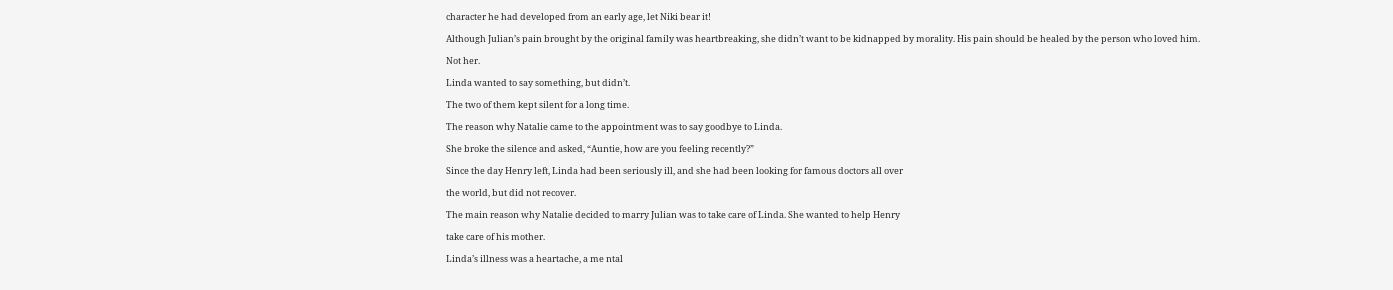character he had developed from an early age, let Niki bear it!

Although Julian’s pain brought by the original family was heartbreaking, she didn’t want to be kidnapped by morality. His pain should be healed by the person who loved him.

Not her.

Linda wanted to say something, but didn’t.

The two of them kept silent for a long time.

The reason why Natalie came to the appointment was to say goodbye to Linda.

She broke the silence and asked, “Auntie, how are you feeling recently?”

Since the day Henry left, Linda had been seriously ill, and she had been looking for famous doctors all over

the world, but did not recover.

The main reason why Natalie decided to marry Julian was to take care of Linda. She wanted to help Henry

take care of his mother.

Linda’s illness was a heartache, a me ntal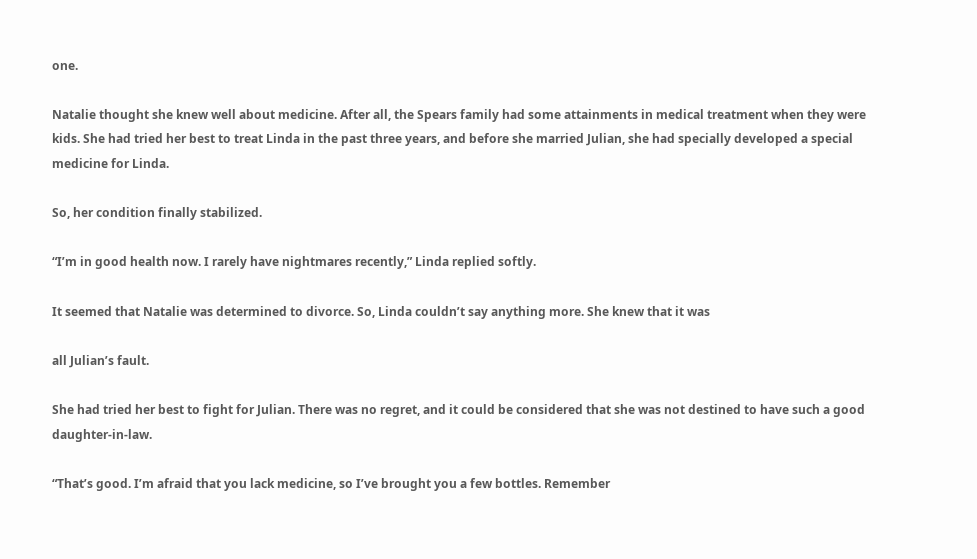one.

Natalie thought she knew well about medicine. After all, the Spears family had some attainments in medical treatment when they were kids. She had tried her best to treat Linda in the past three years, and before she married Julian, she had specially developed a special medicine for Linda.

So, her condition finally stabilized.

“I’m in good health now. I rarely have nightmares recently,” Linda replied softly.

It seemed that Natalie was determined to divorce. So, Linda couldn’t say anything more. She knew that it was

all Julian’s fault.

She had tried her best to fight for Julian. There was no regret, and it could be considered that she was not destined to have such a good daughter-in-law.

“That’s good. I’m afraid that you lack medicine, so I’ve brought you a few bottles. Remember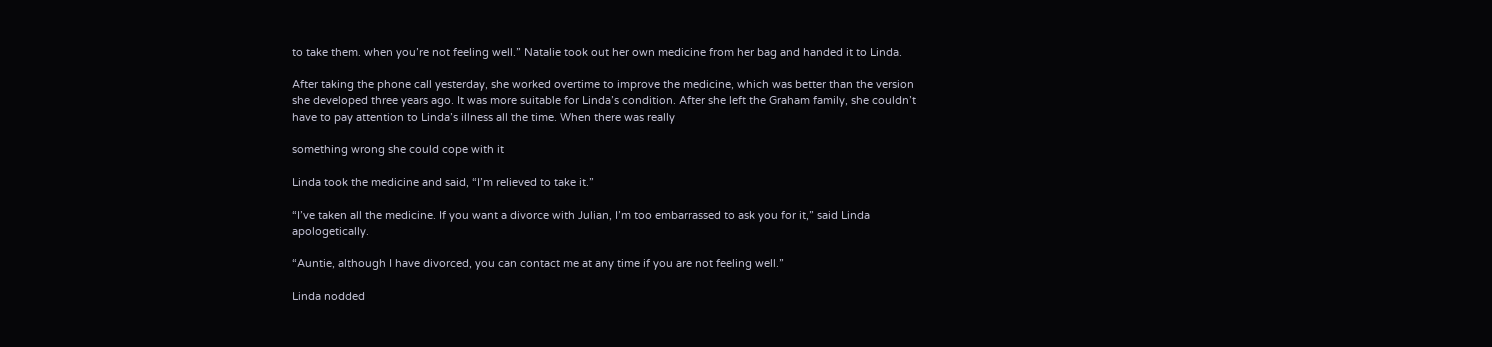to take them. when you’re not feeling well.” Natalie took out her own medicine from her bag and handed it to Linda.

After taking the phone call yesterday, she worked overtime to improve the medicine, which was better than the version she developed three years ago. It was more suitable for Linda’s condition. After she left the Graham family, she couldn’t have to pay attention to Linda’s illness all the time. When there was really

something wrong she could cope with it

Linda took the medicine and said, “I’m relieved to take it.”

“I’ve taken all the medicine. If you want a divorce with Julian, I’m too embarrassed to ask you for it,” said Linda apologetically.

“Auntie, although I have divorced, you can contact me at any time if you are not feeling well.”

Linda nodded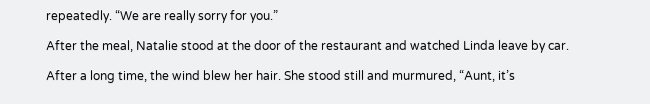repeatedly. “We are really sorry for you.”

After the meal, Natalie stood at the door of the restaurant and watched Linda leave by car.

After a long time, the wind blew her hair. She stood still and murmured, “Aunt, it’s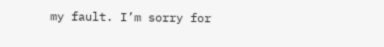my fault. I’m sorry for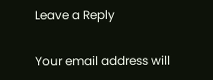Leave a Reply

Your email address will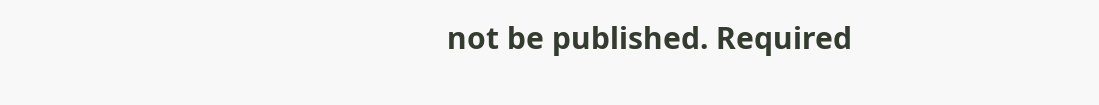not be published. Required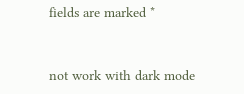fields are marked *


not work with dark mode